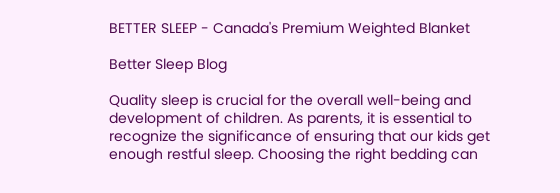BETTER SLEEP - Canada's Premium Weighted Blanket

Better Sleep Blog

Quality sleep is crucial for the overall well-being and development of children. As parents, it is essential to recognize the significance of ensuring that our kids get enough restful sleep. Choosing the right bedding can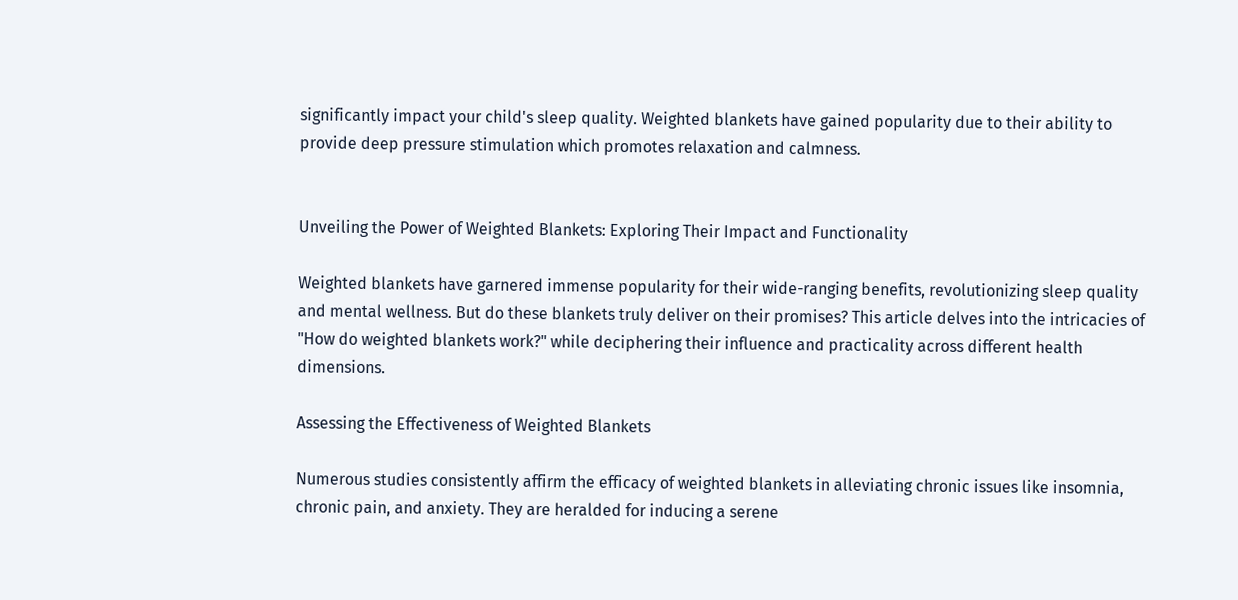significantly impact your child's sleep quality. Weighted blankets have gained popularity due to their ability to provide deep pressure stimulation which promotes relaxation and calmness.


Unveiling the Power of Weighted Blankets: Exploring Their Impact and Functionality

Weighted blankets have garnered immense popularity for their wide-ranging benefits, revolutionizing sleep quality and mental wellness. But do these blankets truly deliver on their promises? This article delves into the intricacies of "How do weighted blankets work?" while deciphering their influence and practicality across different health dimensions.

Assessing the Effectiveness of Weighted Blankets

Numerous studies consistently affirm the efficacy of weighted blankets in alleviating chronic issues like insomnia, chronic pain, and anxiety. They are heralded for inducing a serene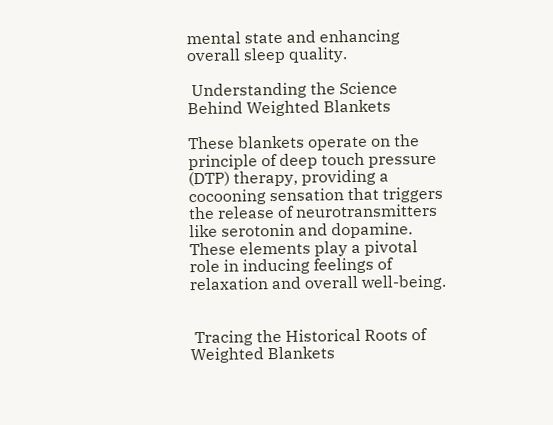mental state and enhancing overall sleep quality.

 Understanding the Science Behind Weighted Blankets

These blankets operate on the principle of deep touch pressure (DTP) therapy, providing a cocooning sensation that triggers the release of neurotransmitters like serotonin and dopamine. These elements play a pivotal role in inducing feelings of relaxation and overall well-being.


 Tracing the Historical Roots of Weighted Blankets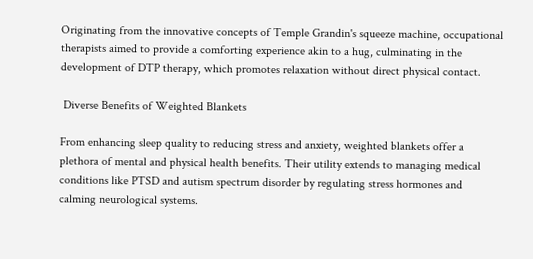Originating from the innovative concepts of Temple Grandin's squeeze machine, occupational therapists aimed to provide a comforting experience akin to a hug, culminating in the development of DTP therapy, which promotes relaxation without direct physical contact.

 Diverse Benefits of Weighted Blankets

From enhancing sleep quality to reducing stress and anxiety, weighted blankets offer a plethora of mental and physical health benefits. Their utility extends to managing medical conditions like PTSD and autism spectrum disorder by regulating stress hormones and calming neurological systems.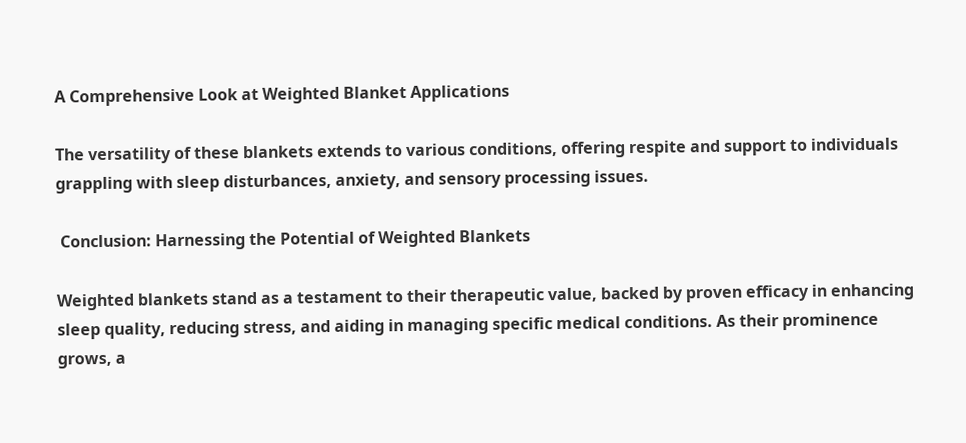A Comprehensive Look at Weighted Blanket Applications

The versatility of these blankets extends to various conditions, offering respite and support to individuals grappling with sleep disturbances, anxiety, and sensory processing issues.

 Conclusion: Harnessing the Potential of Weighted Blankets

Weighted blankets stand as a testament to their therapeutic value, backed by proven efficacy in enhancing sleep quality, reducing stress, and aiding in managing specific medical conditions. As their prominence grows, a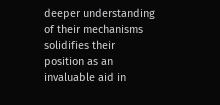deeper understanding of their mechanisms solidifies their position as an invaluable aid in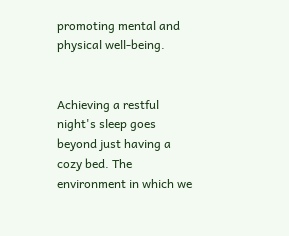promoting mental and physical well-being.


Achieving a restful night's sleep goes beyond just having a cozy bed. The environment in which we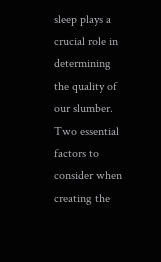sleep plays a crucial role in determining the quality of our slumber. Two essential factors to consider when creating the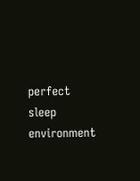perfect sleep environment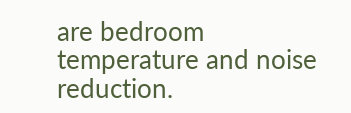are bedroom temperature and noise reduction.